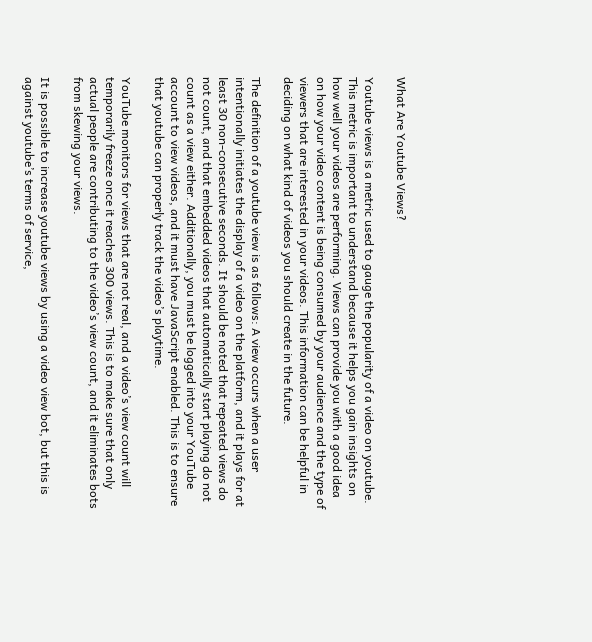What Are Youtube Views?

Youtube views is a metric used to gauge the popularity of a video on youtube. This metric is important to understand because it helps you gain insights on how well your videos are performing. Views can provide you with a good idea on how your video content is being consumed by your audience and the type of viewers that are interested in your videos. This information can be helpful in deciding on what kind of videos you should create in the future.

The definition of a youtube view is as follows: A view occurs when a user intentionally initiates the display of a video on the platform, and it plays for at least 30 non-consecutive seconds. It should be noted that repeated views do not count, and that embedded videos that automatically start playing do not count as a view either. Additionally, you must be logged into your YouTube account to view videos, and it must have JavaScript enabled. This is to ensure that youtube can properly track the video’s playtime.

YouTube monitors for views that are not real, and a video’s view count will temporarily freeze once it reaches 300 views. This is to make sure that only actual people are contributing to the video’s view count, and it eliminates bots from skewing your views.

It is possible to increase youtube views by using a video view bot, but this is against youtube’s terms of service,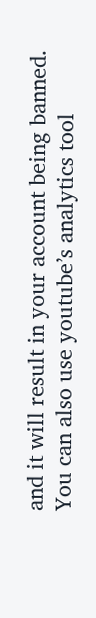and it will result in your account being banned. You can also use youtube’s analytics tool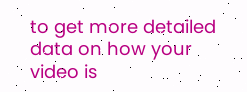to get more detailed data on how your video is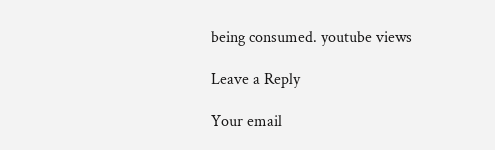being consumed. youtube views

Leave a Reply

Your email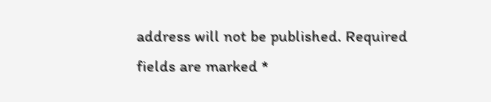address will not be published. Required fields are marked *